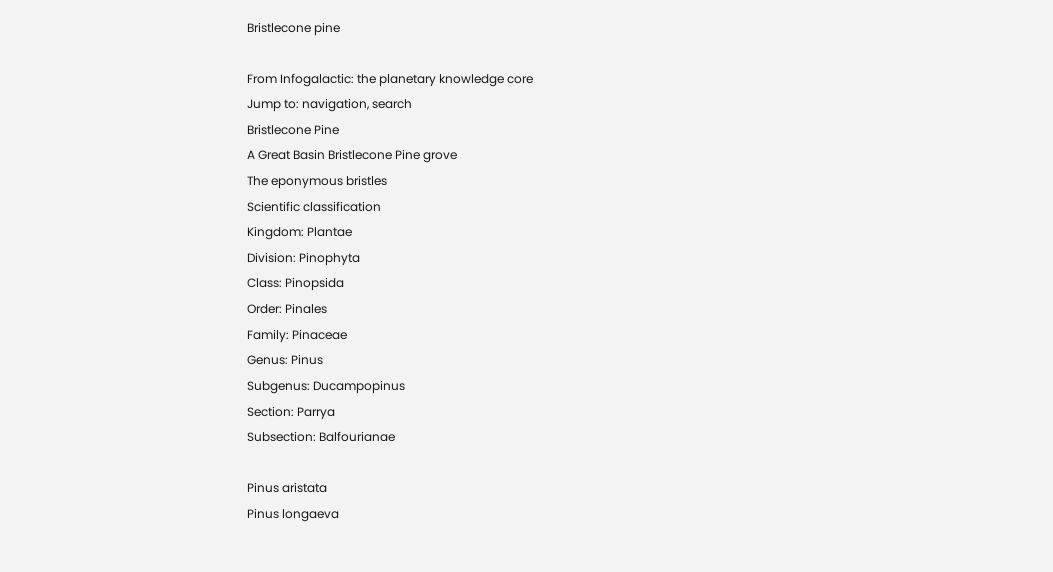Bristlecone pine

From Infogalactic: the planetary knowledge core
Jump to: navigation, search
Bristlecone Pine
A Great Basin Bristlecone Pine grove
The eponymous bristles
Scientific classification
Kingdom: Plantae
Division: Pinophyta
Class: Pinopsida
Order: Pinales
Family: Pinaceae
Genus: Pinus
Subgenus: Ducampopinus
Section: Parrya
Subsection: Balfourianae

Pinus aristata
Pinus longaeva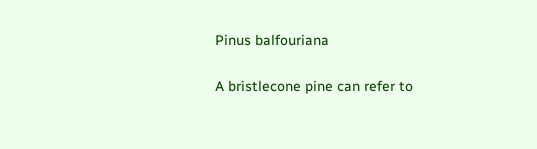Pinus balfouriana

A bristlecone pine can refer to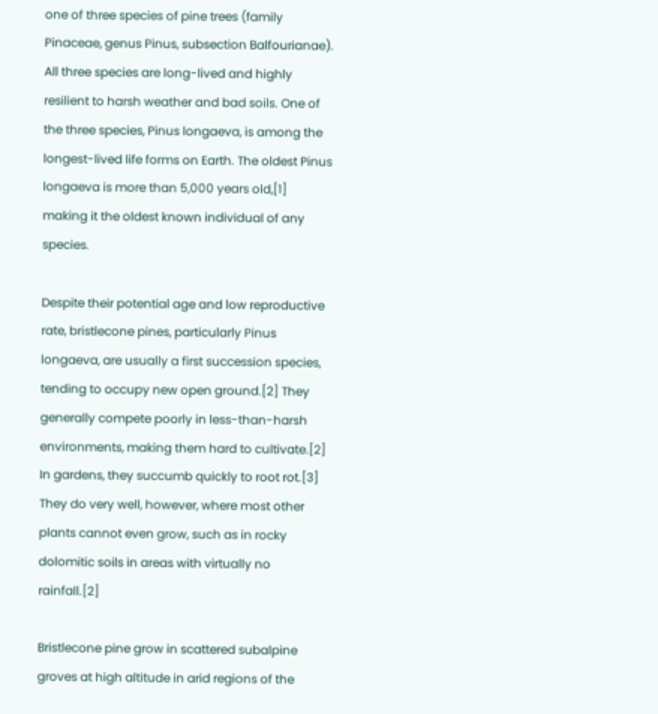one of three species of pine trees (family Pinaceae, genus Pinus, subsection Balfourianae). All three species are long-lived and highly resilient to harsh weather and bad soils. One of the three species, Pinus longaeva, is among the longest-lived life forms on Earth. The oldest Pinus longaeva is more than 5,000 years old,[1] making it the oldest known individual of any species.

Despite their potential age and low reproductive rate, bristlecone pines, particularly Pinus longaeva, are usually a first succession species, tending to occupy new open ground.[2] They generally compete poorly in less-than-harsh environments, making them hard to cultivate.[2] In gardens, they succumb quickly to root rot.[3] They do very well, however, where most other plants cannot even grow, such as in rocky dolomitic soils in areas with virtually no rainfall.[2]

Bristlecone pine grow in scattered subalpine groves at high altitude in arid regions of the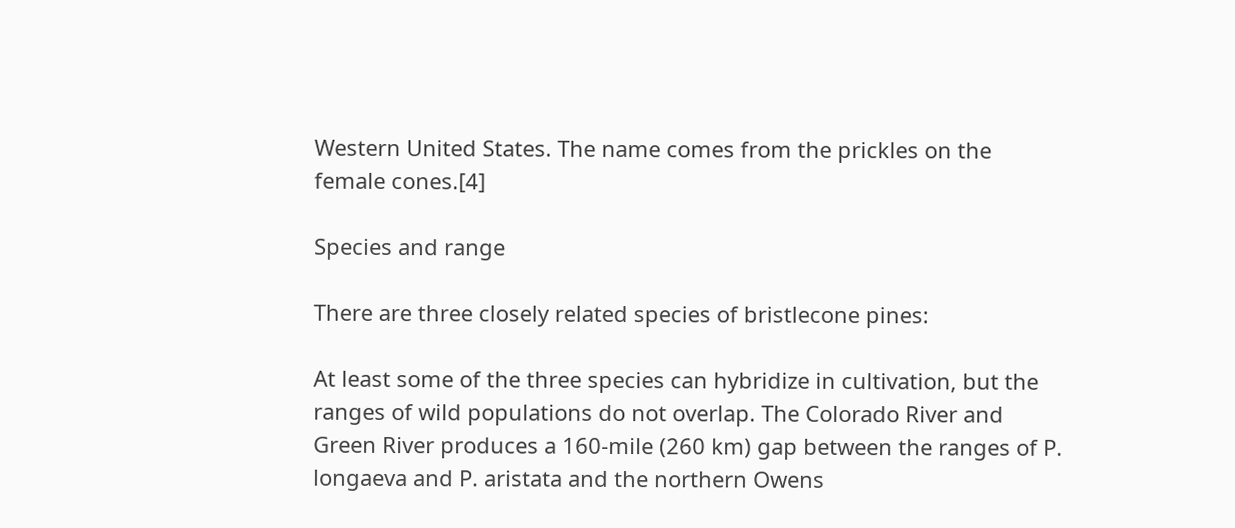Western United States. The name comes from the prickles on the female cones.[4]

Species and range

There are three closely related species of bristlecone pines:

At least some of the three species can hybridize in cultivation, but the ranges of wild populations do not overlap. The Colorado River and Green River produces a 160-mile (260 km) gap between the ranges of P. longaeva and P. aristata and the northern Owens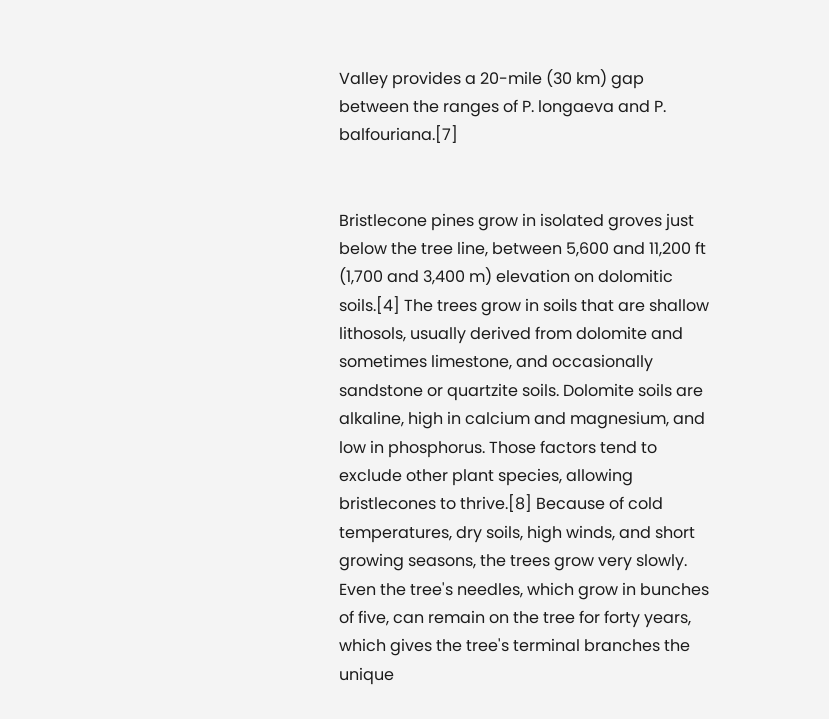Valley provides a 20-mile (30 km) gap between the ranges of P. longaeva and P. balfouriana.[7]


Bristlecone pines grow in isolated groves just below the tree line, between 5,600 and 11,200 ft (1,700 and 3,400 m) elevation on dolomitic soils.[4] The trees grow in soils that are shallow lithosols, usually derived from dolomite and sometimes limestone, and occasionally sandstone or quartzite soils. Dolomite soils are alkaline, high in calcium and magnesium, and low in phosphorus. Those factors tend to exclude other plant species, allowing bristlecones to thrive.[8] Because of cold temperatures, dry soils, high winds, and short growing seasons, the trees grow very slowly. Even the tree's needles, which grow in bunches of five, can remain on the tree for forty years, which gives the tree's terminal branches the unique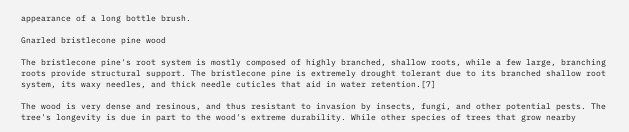appearance of a long bottle brush.

Gnarled bristlecone pine wood

The bristlecone pine's root system is mostly composed of highly branched, shallow roots, while a few large, branching roots provide structural support. The bristlecone pine is extremely drought tolerant due to its branched shallow root system, its waxy needles, and thick needle cuticles that aid in water retention.[7]

The wood is very dense and resinous, and thus resistant to invasion by insects, fungi, and other potential pests. The tree's longevity is due in part to the wood's extreme durability. While other species of trees that grow nearby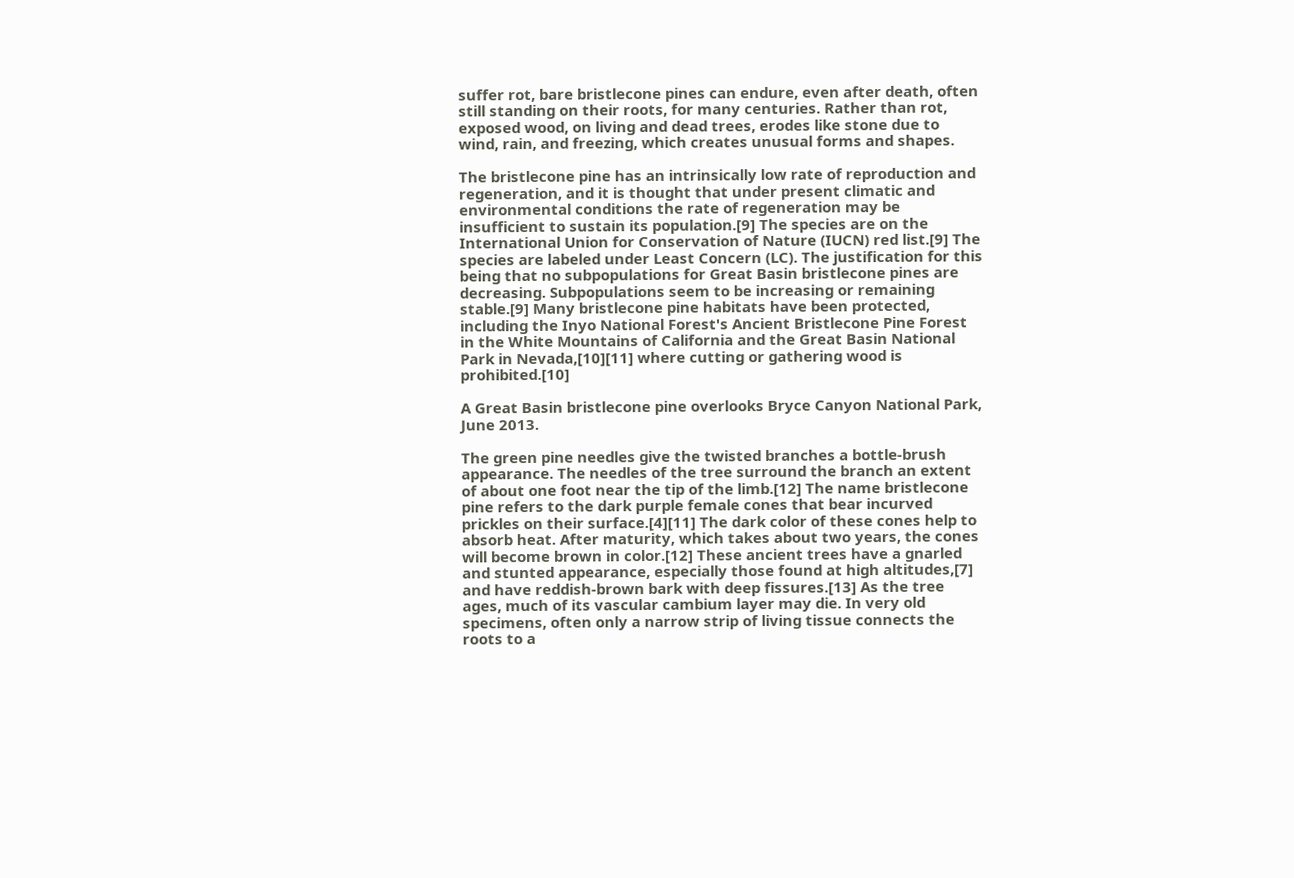suffer rot, bare bristlecone pines can endure, even after death, often still standing on their roots, for many centuries. Rather than rot, exposed wood, on living and dead trees, erodes like stone due to wind, rain, and freezing, which creates unusual forms and shapes.

The bristlecone pine has an intrinsically low rate of reproduction and regeneration, and it is thought that under present climatic and environmental conditions the rate of regeneration may be insufficient to sustain its population.[9] The species are on the International Union for Conservation of Nature (IUCN) red list.[9] The species are labeled under Least Concern (LC). The justification for this being that no subpopulations for Great Basin bristlecone pines are decreasing. Subpopulations seem to be increasing or remaining stable.[9] Many bristlecone pine habitats have been protected, including the Inyo National Forest's Ancient Bristlecone Pine Forest in the White Mountains of California and the Great Basin National Park in Nevada,[10][11] where cutting or gathering wood is prohibited.[10]

A Great Basin bristlecone pine overlooks Bryce Canyon National Park, June 2013.

The green pine needles give the twisted branches a bottle-brush appearance. The needles of the tree surround the branch an extent of about one foot near the tip of the limb.[12] The name bristlecone pine refers to the dark purple female cones that bear incurved prickles on their surface.[4][11] The dark color of these cones help to absorb heat. After maturity, which takes about two years, the cones will become brown in color.[12] These ancient trees have a gnarled and stunted appearance, especially those found at high altitudes,[7] and have reddish-brown bark with deep fissures.[13] As the tree ages, much of its vascular cambium layer may die. In very old specimens, often only a narrow strip of living tissue connects the roots to a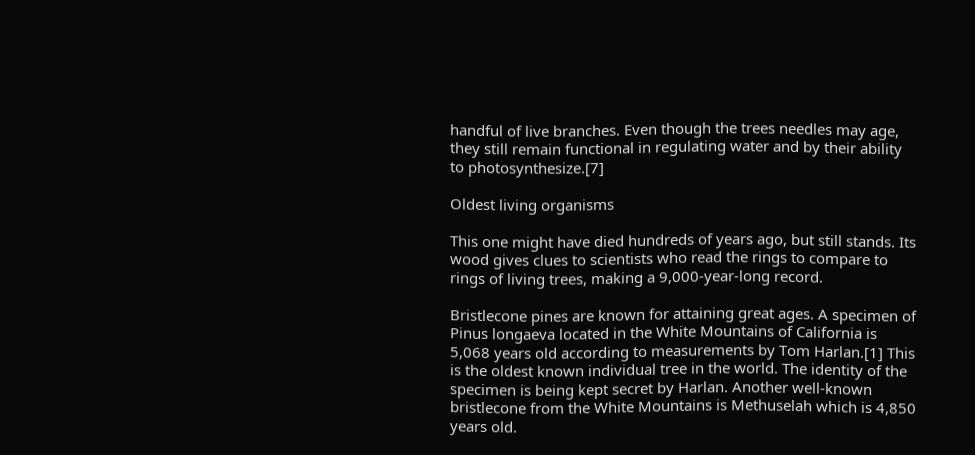handful of live branches. Even though the trees needles may age, they still remain functional in regulating water and by their ability to photosynthesize.[7]

Oldest living organisms

This one might have died hundreds of years ago, but still stands. Its wood gives clues to scientists who read the rings to compare to rings of living trees, making a 9,000-year-long record.

Bristlecone pines are known for attaining great ages. A specimen of Pinus longaeva located in the White Mountains of California is 5,068 years old according to measurements by Tom Harlan.[1] This is the oldest known individual tree in the world. The identity of the specimen is being kept secret by Harlan. Another well-known bristlecone from the White Mountains is Methuselah which is 4,850 years old.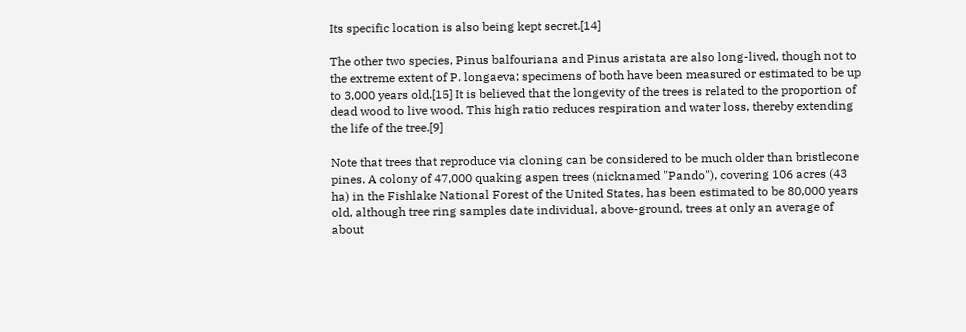Its specific location is also being kept secret.[14]

The other two species, Pinus balfouriana and Pinus aristata are also long-lived, though not to the extreme extent of P. longaeva; specimens of both have been measured or estimated to be up to 3,000 years old.[15] It is believed that the longevity of the trees is related to the proportion of dead wood to live wood. This high ratio reduces respiration and water loss, thereby extending the life of the tree.[9]

Note that trees that reproduce via cloning can be considered to be much older than bristlecone pines. A colony of 47,000 quaking aspen trees (nicknamed "Pando"), covering 106 acres (43 ha) in the Fishlake National Forest of the United States, has been estimated to be 80,000 years old, although tree ring samples date individual, above-ground, trees at only an average of about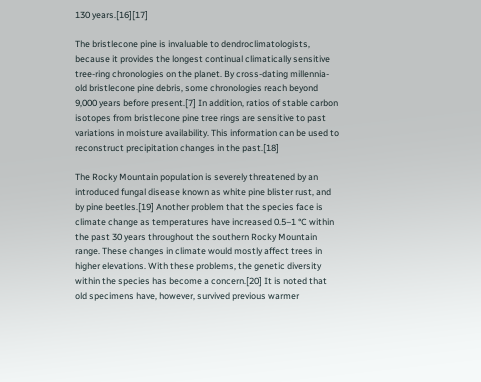130 years.[16][17]

The bristlecone pine is invaluable to dendroclimatologists, because it provides the longest continual climatically sensitive tree-ring chronologies on the planet. By cross-dating millennia-old bristlecone pine debris, some chronologies reach beyond 9,000 years before present.[7] In addition, ratios of stable carbon isotopes from bristlecone pine tree rings are sensitive to past variations in moisture availability. This information can be used to reconstruct precipitation changes in the past.[18]

The Rocky Mountain population is severely threatened by an introduced fungal disease known as white pine blister rust, and by pine beetles.[19] Another problem that the species face is climate change as temperatures have increased 0.5–1 °C within the past 30 years throughout the southern Rocky Mountain range. These changes in climate would mostly affect trees in higher elevations. With these problems, the genetic diversity within the species has become a concern.[20] It is noted that old specimens have, however, survived previous warmer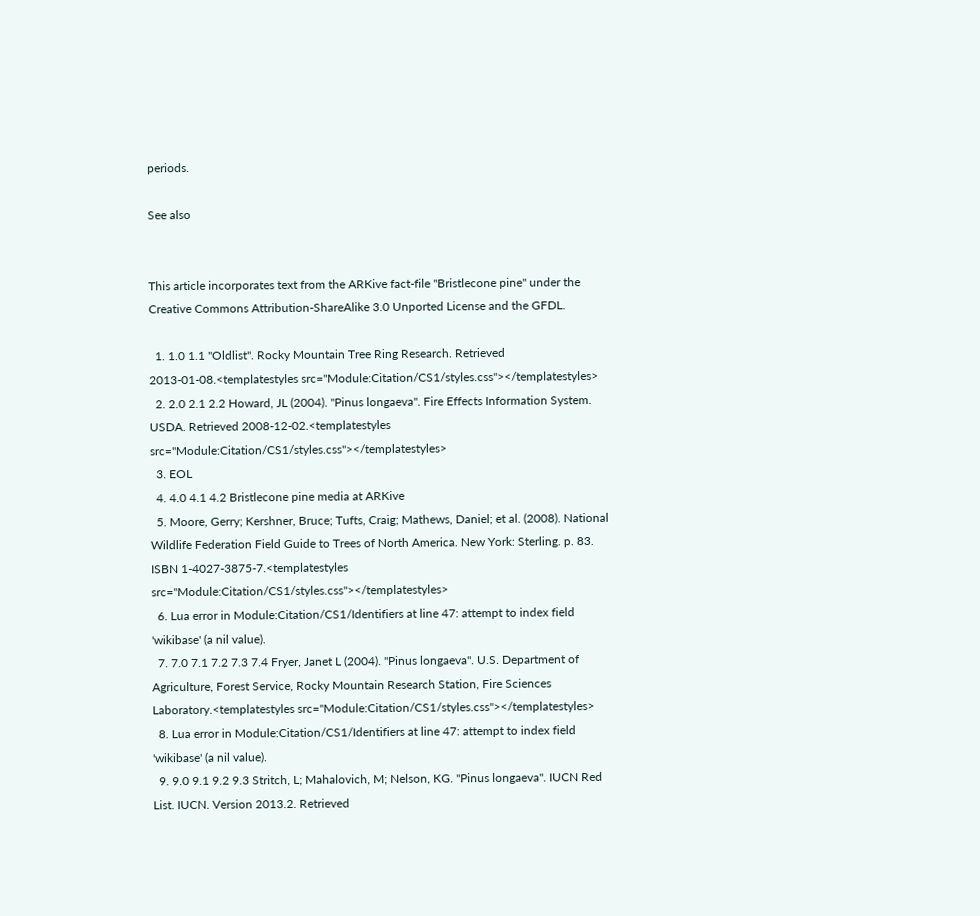periods.

See also


This article incorporates text from the ARKive fact-file "Bristlecone pine" under the Creative Commons Attribution-ShareAlike 3.0 Unported License and the GFDL.

  1. 1.0 1.1 "Oldlist". Rocky Mountain Tree Ring Research. Retrieved 2013-01-08.<templatestyles src="Module:Citation/CS1/styles.css"></templatestyles>
  2. 2.0 2.1 2.2 Howard, JL (2004). "Pinus longaeva". Fire Effects Information System. USDA. Retrieved 2008-12-02.<templatestyles src="Module:Citation/CS1/styles.css"></templatestyles>
  3. EOL
  4. 4.0 4.1 4.2 Bristlecone pine media at ARKive
  5. Moore, Gerry; Kershner, Bruce; Tufts, Craig; Mathews, Daniel; et al. (2008). National Wildlife Federation Field Guide to Trees of North America. New York: Sterling. p. 83. ISBN 1-4027-3875-7.<templatestyles src="Module:Citation/CS1/styles.css"></templatestyles>
  6. Lua error in Module:Citation/CS1/Identifiers at line 47: attempt to index field 'wikibase' (a nil value).
  7. 7.0 7.1 7.2 7.3 7.4 Fryer, Janet L (2004). "Pinus longaeva". U.S. Department of Agriculture, Forest Service, Rocky Mountain Research Station, Fire Sciences Laboratory.<templatestyles src="Module:Citation/CS1/styles.css"></templatestyles>
  8. Lua error in Module:Citation/CS1/Identifiers at line 47: attempt to index field 'wikibase' (a nil value).
  9. 9.0 9.1 9.2 9.3 Stritch, L; Mahalovich, M; Nelson, KG. "Pinus longaeva". IUCN Red List. IUCN. Version 2013.2. Retrieved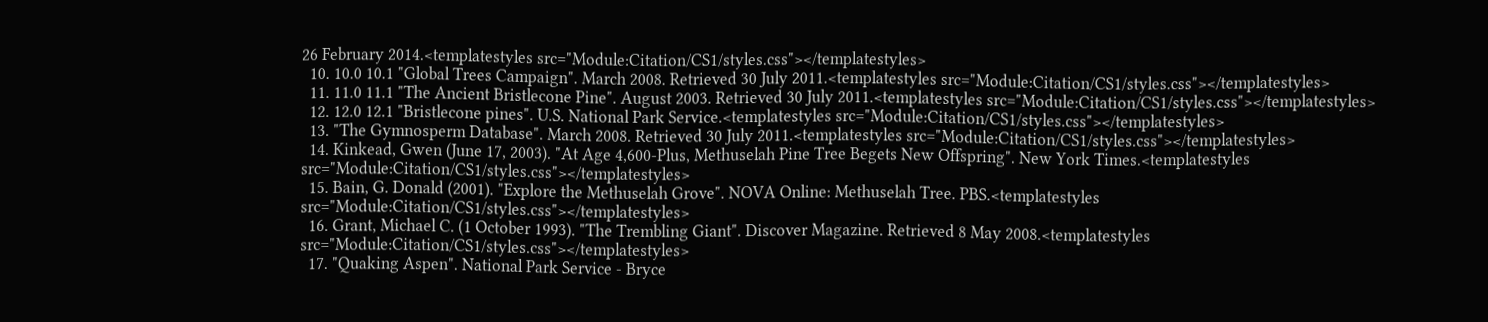26 February 2014.<templatestyles src="Module:Citation/CS1/styles.css"></templatestyles>
  10. 10.0 10.1 "Global Trees Campaign". March 2008. Retrieved 30 July 2011.<templatestyles src="Module:Citation/CS1/styles.css"></templatestyles>
  11. 11.0 11.1 "The Ancient Bristlecone Pine". August 2003. Retrieved 30 July 2011.<templatestyles src="Module:Citation/CS1/styles.css"></templatestyles>
  12. 12.0 12.1 "Bristlecone pines". U.S. National Park Service.<templatestyles src="Module:Citation/CS1/styles.css"></templatestyles>
  13. "The Gymnosperm Database". March 2008. Retrieved 30 July 2011.<templatestyles src="Module:Citation/CS1/styles.css"></templatestyles>
  14. Kinkead, Gwen (June 17, 2003). "At Age 4,600-Plus, Methuselah Pine Tree Begets New Offspring". New York Times.<templatestyles src="Module:Citation/CS1/styles.css"></templatestyles>
  15. Bain, G. Donald (2001). "Explore the Methuselah Grove". NOVA Online: Methuselah Tree. PBS.<templatestyles src="Module:Citation/CS1/styles.css"></templatestyles>
  16. Grant, Michael C. (1 October 1993). "The Trembling Giant". Discover Magazine. Retrieved 8 May 2008.<templatestyles src="Module:Citation/CS1/styles.css"></templatestyles>
  17. "Quaking Aspen". National Park Service - Bryce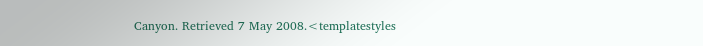Canyon. Retrieved 7 May 2008.<templatestyles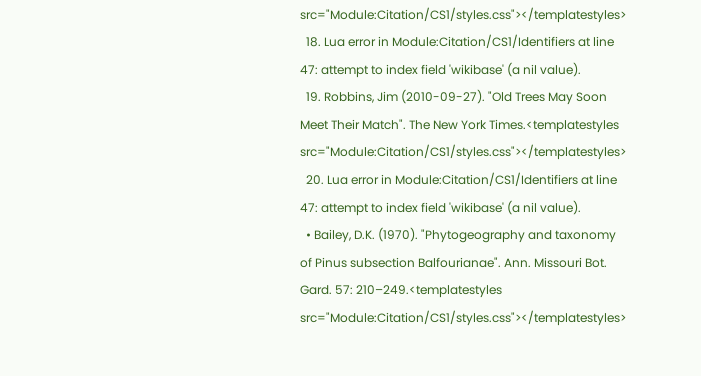src="Module:Citation/CS1/styles.css"></templatestyles>
  18. Lua error in Module:Citation/CS1/Identifiers at line 47: attempt to index field 'wikibase' (a nil value).
  19. Robbins, Jim (2010-09-27). "Old Trees May Soon Meet Their Match". The New York Times.<templatestyles src="Module:Citation/CS1/styles.css"></templatestyles>
  20. Lua error in Module:Citation/CS1/Identifiers at line 47: attempt to index field 'wikibase' (a nil value).
  • Bailey, D.K. (1970). "Phytogeography and taxonomy of Pinus subsection Balfourianae". Ann. Missouri Bot. Gard. 57: 210–249.<templatestyles src="Module:Citation/CS1/styles.css"></templatestyles>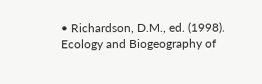• Richardson, D.M., ed. (1998). Ecology and Biogeography of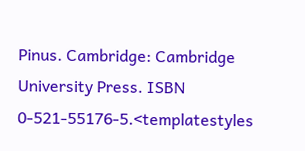Pinus. Cambridge: Cambridge University Press. ISBN 0-521-55176-5.<templatestyles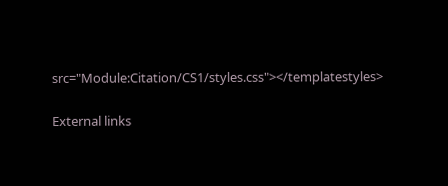src="Module:Citation/CS1/styles.css"></templatestyles>

External links